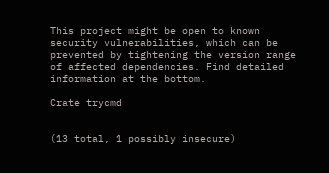This project might be open to known security vulnerabilities, which can be prevented by tightening the version range of affected dependencies. Find detailed information at the bottom.

Crate trycmd


(13 total, 1 possibly insecure)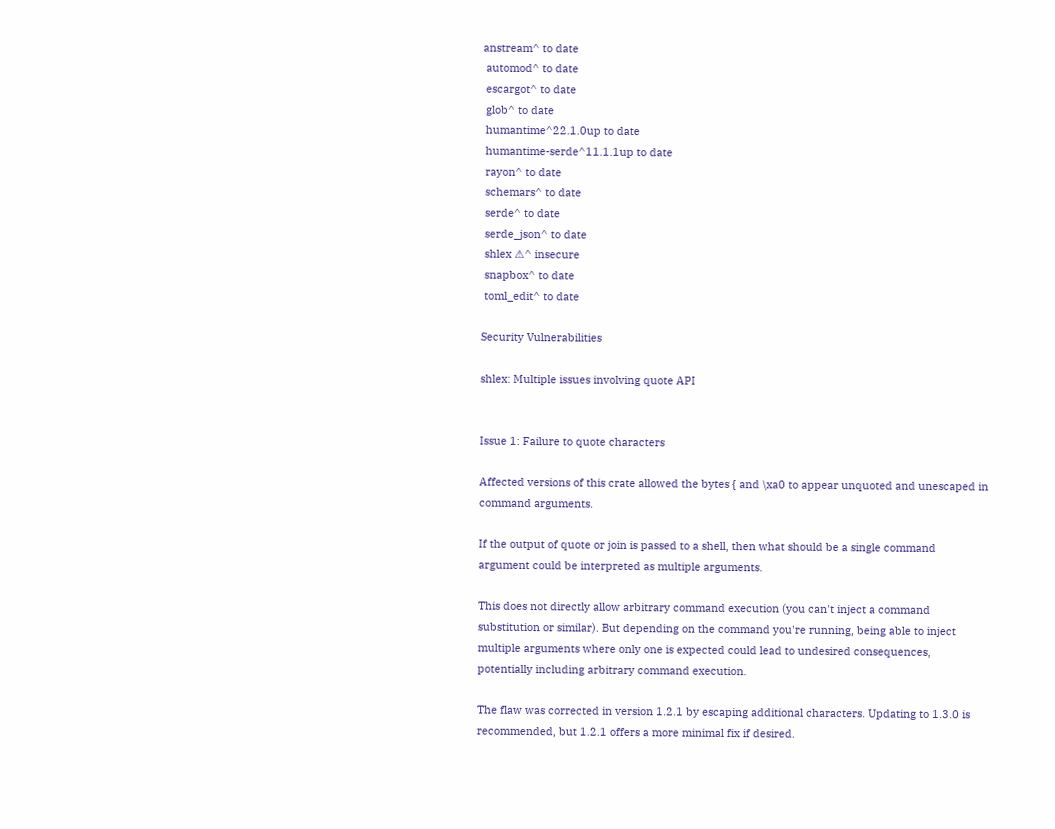anstream^ to date
 automod^ to date
 escargot^ to date
 glob^ to date
 humantime^22.1.0up to date
 humantime-serde^11.1.1up to date
 rayon^ to date
 schemars^ to date
 serde^ to date
 serde_json^ to date
 shlex ⚠^ insecure
 snapbox^ to date
 toml_edit^ to date

Security Vulnerabilities

shlex: Multiple issues involving quote API


Issue 1: Failure to quote characters

Affected versions of this crate allowed the bytes { and \xa0 to appear unquoted and unescaped in command arguments.

If the output of quote or join is passed to a shell, then what should be a single command argument could be interpreted as multiple arguments.

This does not directly allow arbitrary command execution (you can't inject a command substitution or similar). But depending on the command you're running, being able to inject multiple arguments where only one is expected could lead to undesired consequences, potentially including arbitrary command execution.

The flaw was corrected in version 1.2.1 by escaping additional characters. Updating to 1.3.0 is recommended, but 1.2.1 offers a more minimal fix if desired.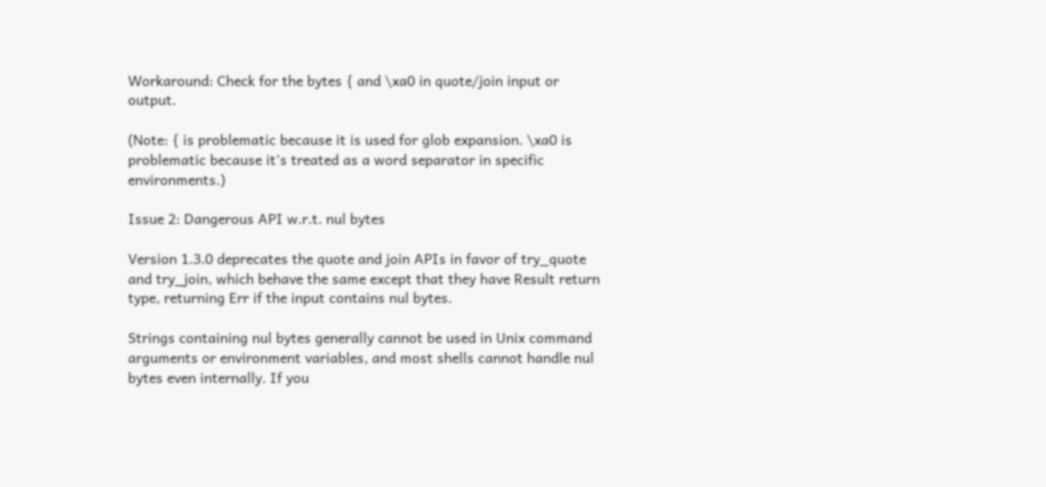Workaround: Check for the bytes { and \xa0 in quote/join input or output.

(Note: { is problematic because it is used for glob expansion. \xa0 is problematic because it's treated as a word separator in specific environments.)

Issue 2: Dangerous API w.r.t. nul bytes

Version 1.3.0 deprecates the quote and join APIs in favor of try_quote and try_join, which behave the same except that they have Result return type, returning Err if the input contains nul bytes.

Strings containing nul bytes generally cannot be used in Unix command arguments or environment variables, and most shells cannot handle nul bytes even internally. If you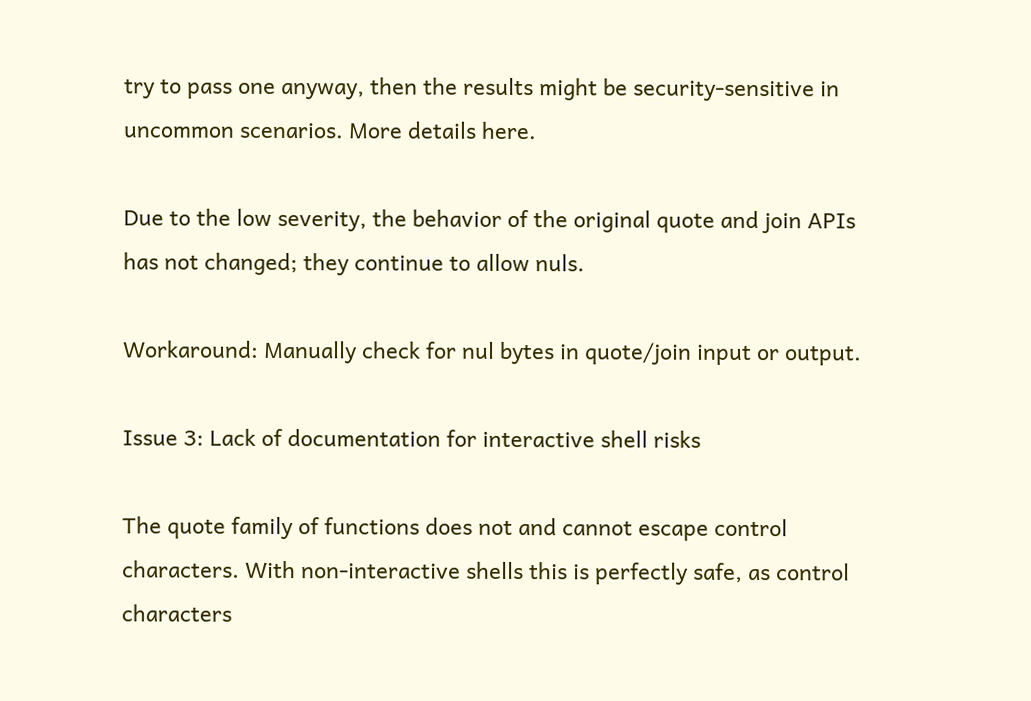try to pass one anyway, then the results might be security-sensitive in uncommon scenarios. More details here.

Due to the low severity, the behavior of the original quote and join APIs has not changed; they continue to allow nuls.

Workaround: Manually check for nul bytes in quote/join input or output.

Issue 3: Lack of documentation for interactive shell risks

The quote family of functions does not and cannot escape control characters. With non-interactive shells this is perfectly safe, as control characters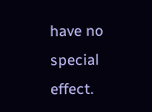have no special effect.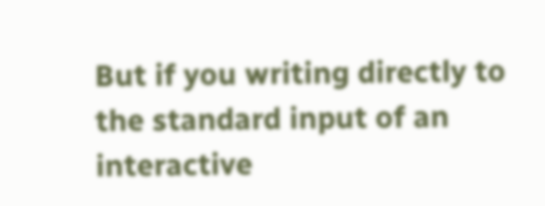But if you writing directly to the standard input of an interactive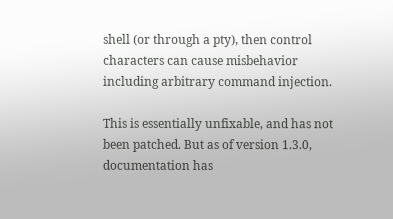shell (or through a pty), then control characters can cause misbehavior including arbitrary command injection.

This is essentially unfixable, and has not been patched. But as of version 1.3.0, documentation has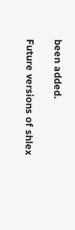been added.

Future versions of shlex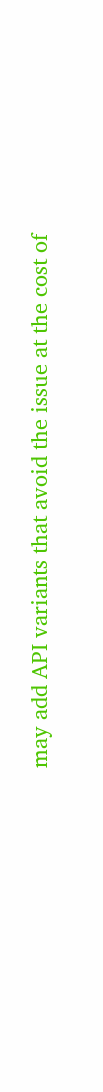may add API variants that avoid the issue at the cost of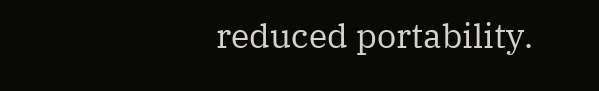reduced portability.